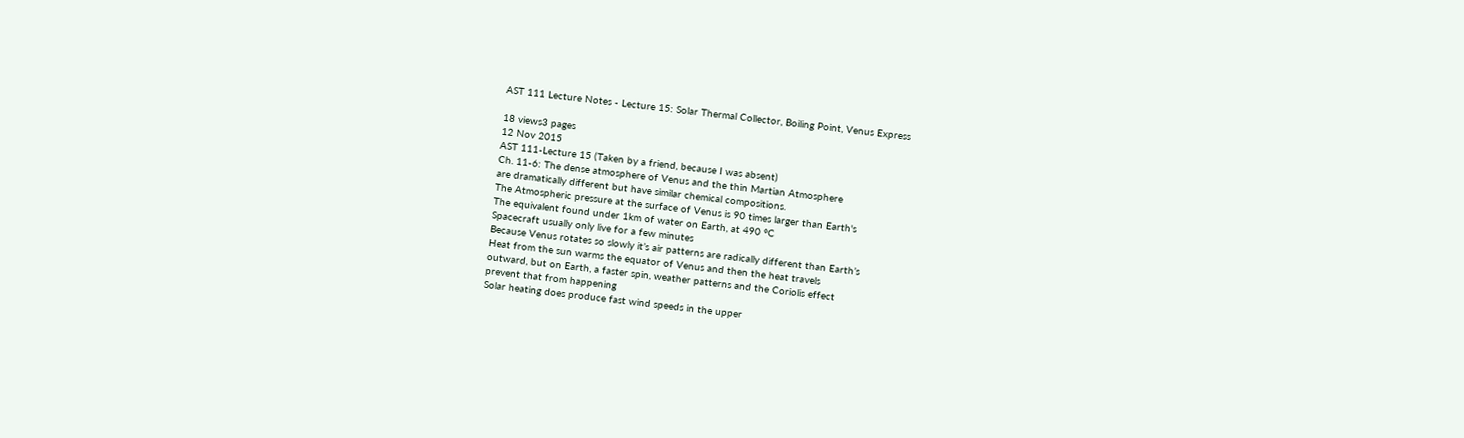AST 111 Lecture Notes - Lecture 15: Solar Thermal Collector, Boiling Point, Venus Express

18 views3 pages
12 Nov 2015
AST 111-Lecture 15 (Taken by a friend, because I was absent)
Ch. 11-6: The dense atmosphere of Venus and the thin Martian Atmosphere
are dramatically different but have similar chemical compositions.
The Atmospheric pressure at the surface of Venus is 90 times larger than Earth's
The equivalent found under 1km of water on Earth, at 490 ºC
Spacecraft usually only live for a few minutes
Because Venus rotates so slowly it’s air patterns are radically different than Earth’s
Heat from the sun warms the equator of Venus and then the heat travels
outward, but on Earth, a faster spin, weather patterns and the Coriolis effect
prevent that from happening
Solar heating does produce fast wind speeds in the upper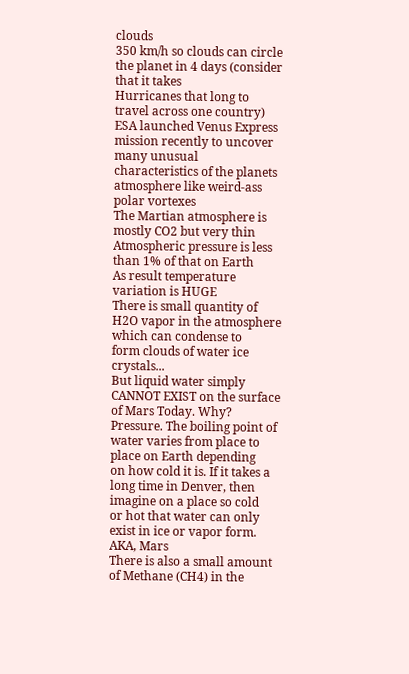clouds
350 km/h so clouds can circle the planet in 4 days (consider that it takes
Hurricanes that long to travel across one country)
ESA launched Venus Express mission recently to uncover many unusual
characteristics of the planets atmosphere like weird-ass polar vortexes
The Martian atmosphere is mostly CO2 but very thin
Atmospheric pressure is less than 1% of that on Earth
As result temperature variation is HUGE
There is small quantity of H2O vapor in the atmosphere which can condense to
form clouds of water ice crystals...
But liquid water simply CANNOT EXIST on the surface of Mars Today. Why?
Pressure. The boiling point of water varies from place to place on Earth depending
on how cold it is. If it takes a long time in Denver, then imagine on a place so cold
or hot that water can only exist in ice or vapor form. AKA, Mars
There is also a small amount of Methane (CH4) in the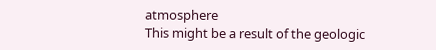atmosphere
This might be a result of the geologic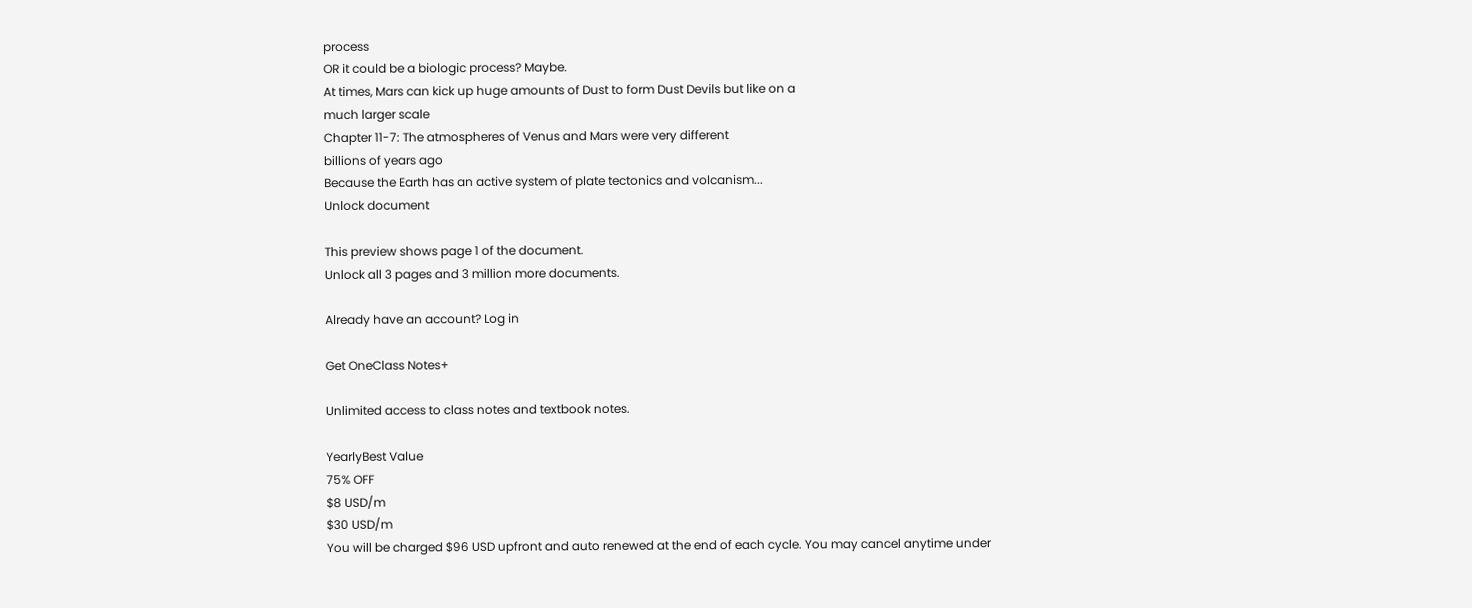process
OR it could be a biologic process? Maybe.
At times, Mars can kick up huge amounts of Dust to form Dust Devils but like on a
much larger scale
Chapter 11-7: The atmospheres of Venus and Mars were very different
billions of years ago
Because the Earth has an active system of plate tectonics and volcanism...
Unlock document

This preview shows page 1 of the document.
Unlock all 3 pages and 3 million more documents.

Already have an account? Log in

Get OneClass Notes+

Unlimited access to class notes and textbook notes.

YearlyBest Value
75% OFF
$8 USD/m
$30 USD/m
You will be charged $96 USD upfront and auto renewed at the end of each cycle. You may cancel anytime under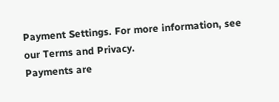Payment Settings. For more information, see our Terms and Privacy.
Payments are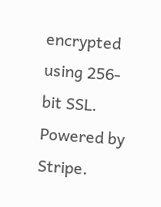encrypted using 256-bit SSL. Powered by Stripe.